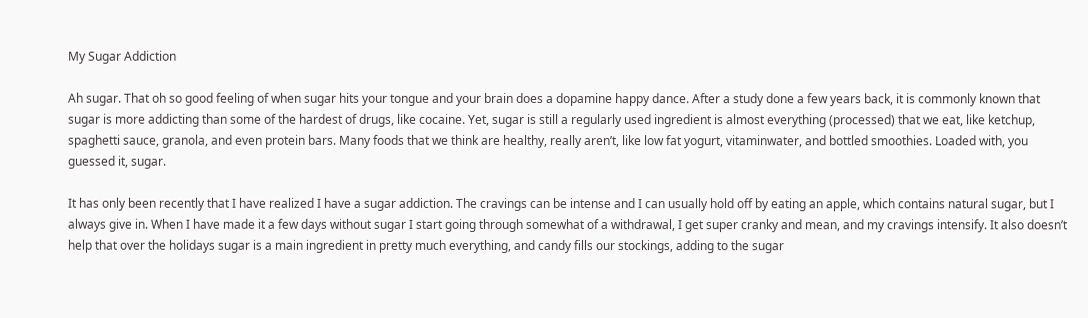My Sugar Addiction

Ah sugar. That oh so good feeling of when sugar hits your tongue and your brain does a dopamine happy dance. After a study done a few years back, it is commonly known that sugar is more addicting than some of the hardest of drugs, like cocaine. Yet, sugar is still a regularly used ingredient is almost everything (processed) that we eat, like ketchup, spaghetti sauce, granola, and even protein bars. Many foods that we think are healthy, really aren’t, like low fat yogurt, vitaminwater, and bottled smoothies. Loaded with, you guessed it, sugar.

It has only been recently that I have realized I have a sugar addiction. The cravings can be intense and I can usually hold off by eating an apple, which contains natural sugar, but I always give in. When I have made it a few days without sugar I start going through somewhat of a withdrawal, I get super cranky and mean, and my cravings intensify. It also doesn’t help that over the holidays sugar is a main ingredient in pretty much everything, and candy fills our stockings, adding to the sugar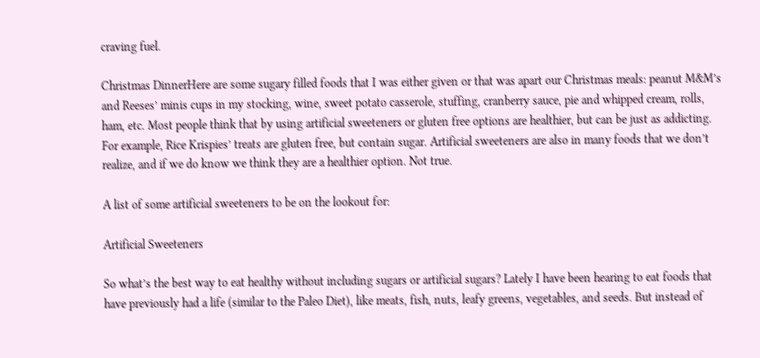craving fuel.

Christmas DinnerHere are some sugary filled foods that I was either given or that was apart our Christmas meals: peanut M&M’s and Reeses’ minis cups in my stocking, wine, sweet potato casserole, stuffing, cranberry sauce, pie and whipped cream, rolls, ham, etc. Most people think that by using artificial sweeteners or gluten free options are healthier, but can be just as addicting. For example, Rice Krispies’ treats are gluten free, but contain sugar. Artificial sweeteners are also in many foods that we don’t realize, and if we do know we think they are a healthier option. Not true.

A list of some artificial sweeteners to be on the lookout for:

Artificial Sweeteners

So what’s the best way to eat healthy without including sugars or artificial sugars? Lately I have been hearing to eat foods that have previously had a life (similar to the Paleo Diet), like meats, fish, nuts, leafy greens, vegetables, and seeds. But instead of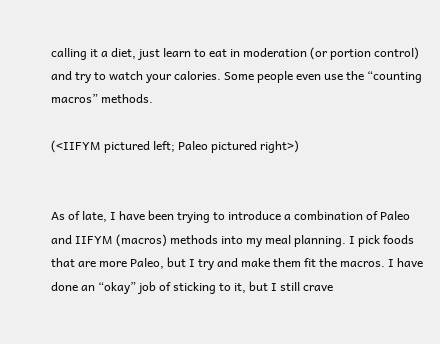calling it a diet, just learn to eat in moderation (or portion control) and try to watch your calories. Some people even use the “counting macros” methods.

(<IIFYM pictured left; Paleo pictured right>)


As of late, I have been trying to introduce a combination of Paleo and IIFYM (macros) methods into my meal planning. I pick foods that are more Paleo, but I try and make them fit the macros. I have done an “okay” job of sticking to it, but I still crave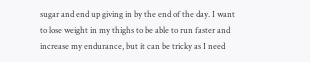sugar and end up giving in by the end of the day. I want to lose weight in my thighs to be able to run faster and increase my endurance, but it can be tricky as I need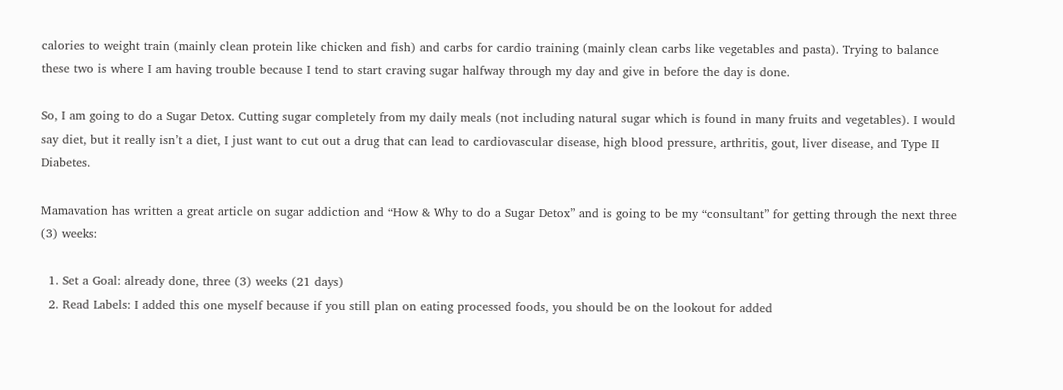calories to weight train (mainly clean protein like chicken and fish) and carbs for cardio training (mainly clean carbs like vegetables and pasta). Trying to balance these two is where I am having trouble because I tend to start craving sugar halfway through my day and give in before the day is done.

So, I am going to do a Sugar Detox. Cutting sugar completely from my daily meals (not including natural sugar which is found in many fruits and vegetables). I would say diet, but it really isn’t a diet, I just want to cut out a drug that can lead to cardiovascular disease, high blood pressure, arthritis, gout, liver disease, and Type II Diabetes.

Mamavation has written a great article on sugar addiction and “How & Why to do a Sugar Detox” and is going to be my “consultant” for getting through the next three (3) weeks:

  1. Set a Goal: already done, three (3) weeks (21 days)
  2. Read Labels: I added this one myself because if you still plan on eating processed foods, you should be on the lookout for added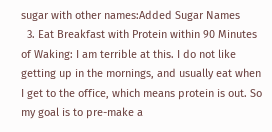sugar with other names:Added Sugar Names
  3. Eat Breakfast with Protein within 90 Minutes of Waking: I am terrible at this. I do not like getting up in the mornings, and usually eat when I get to the office, which means protein is out. So my goal is to pre-make a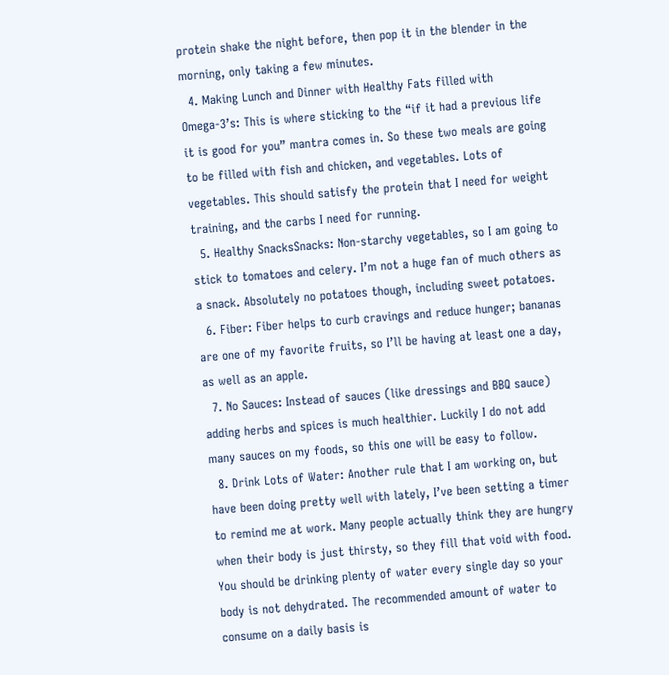protein shake the night before, then pop it in the blender in the morning, only taking a few minutes.
  4. Making Lunch and Dinner with Healthy Fats filled with Omega-3’s: This is where sticking to the “if it had a previous life it is good for you” mantra comes in. So these two meals are going to be filled with fish and chicken, and vegetables. Lots of vegetables. This should satisfy the protein that I need for weight training, and the carbs I need for running.
  5. Healthy SnacksSnacks: Non-starchy vegetables, so I am going to stick to tomatoes and celery. I’m not a huge fan of much others as a snack. Absolutely no potatoes though, including sweet potatoes.
  6. Fiber: Fiber helps to curb cravings and reduce hunger; bananas are one of my favorite fruits, so I’ll be having at least one a day, as well as an apple.
  7. No Sauces: Instead of sauces (like dressings and BBQ sauce) adding herbs and spices is much healthier. Luckily I do not add many sauces on my foods, so this one will be easy to follow.
  8. Drink Lots of Water: Another rule that I am working on, but have been doing pretty well with lately, I’ve been setting a timer to remind me at work. Many people actually think they are hungry when their body is just thirsty, so they fill that void with food. You should be drinking plenty of water every single day so your body is not dehydrated. The recommended amount of water to consume on a daily basis is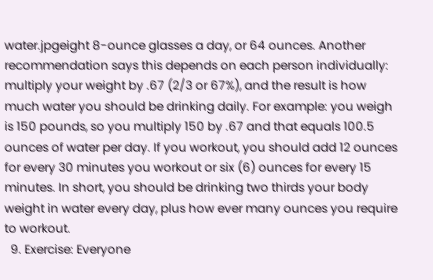water.jpgeight 8-ounce glasses a day, or 64 ounces. Another recommendation says this depends on each person individually: multiply your weight by .67 (2/3 or 67%), and the result is how much water you should be drinking daily. For example: you weigh is 150 pounds, so you multiply 150 by .67 and that equals 100.5 ounces of water per day. If you workout, you should add 12 ounces for every 30 minutes you workout or six (6) ounces for every 15 minutes. In short, you should be drinking two thirds your body weight in water every day, plus how ever many ounces you require to workout.
  9. Exercise: Everyone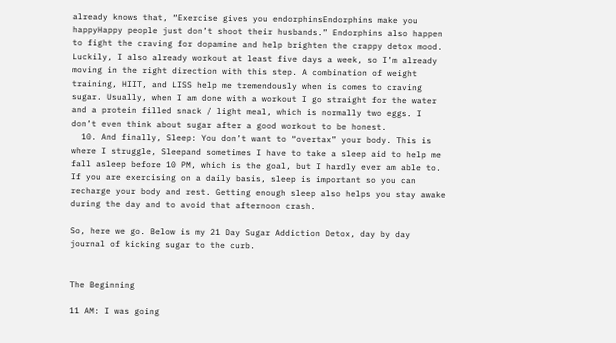already knows that, “Exercise gives you endorphinsEndorphins make you happyHappy people just don’t shoot their husbands.” Endorphins also happen to fight the craving for dopamine and help brighten the crappy detox mood. Luckily, I also already workout at least five days a week, so I’m already moving in the right direction with this step. A combination of weight training, HIIT, and LISS help me tremendously when is comes to craving sugar. Usually, when I am done with a workout I go straight for the water and a protein filled snack / light meal, which is normally two eggs. I don’t even think about sugar after a good workout to be honest.
  10. And finally, Sleep: You don’t want to “overtax” your body. This is where I struggle, Sleepand sometimes I have to take a sleep aid to help me fall asleep before 10 PM, which is the goal, but I hardly ever am able to. If you are exercising on a daily basis, sleep is important so you can recharge your body and rest. Getting enough sleep also helps you stay awake during the day and to avoid that afternoon crash.

So, here we go. Below is my 21 Day Sugar Addiction Detox, day by day journal of kicking sugar to the curb.


The Beginning

11 AM: I was going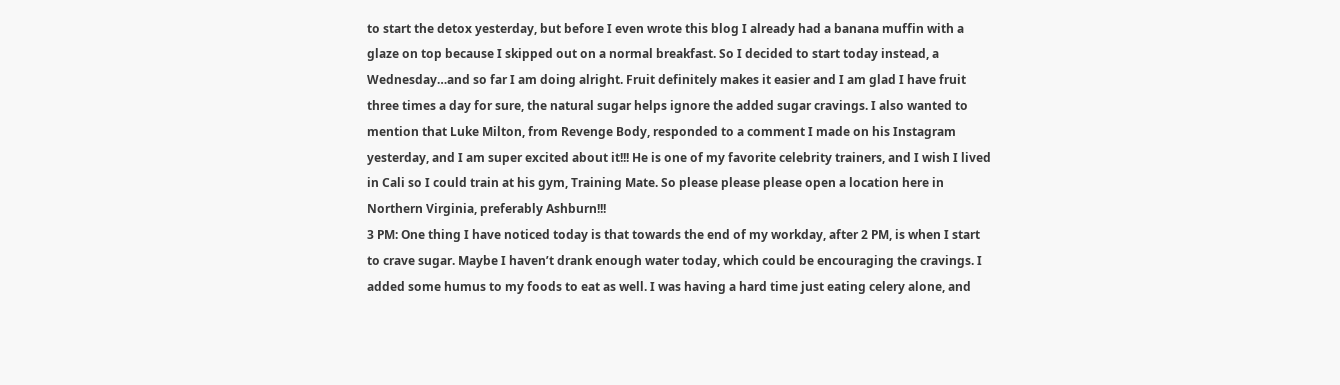to start the detox yesterday, but before I even wrote this blog I already had a banana muffin with a glaze on top because I skipped out on a normal breakfast. So I decided to start today instead, a Wednesday…and so far I am doing alright. Fruit definitely makes it easier and I am glad I have fruit three times a day for sure, the natural sugar helps ignore the added sugar cravings. I also wanted to mention that Luke Milton, from Revenge Body, responded to a comment I made on his Instagram yesterday, and I am super excited about it!!! He is one of my favorite celebrity trainers, and I wish I lived in Cali so I could train at his gym, Training Mate. So please please please open a location here in Northern Virginia, preferably Ashburn!!!
3 PM: One thing I have noticed today is that towards the end of my workday, after 2 PM, is when I start to crave sugar. Maybe I haven’t drank enough water today, which could be encouraging the cravings. I added some humus to my foods to eat as well. I was having a hard time just eating celery alone, and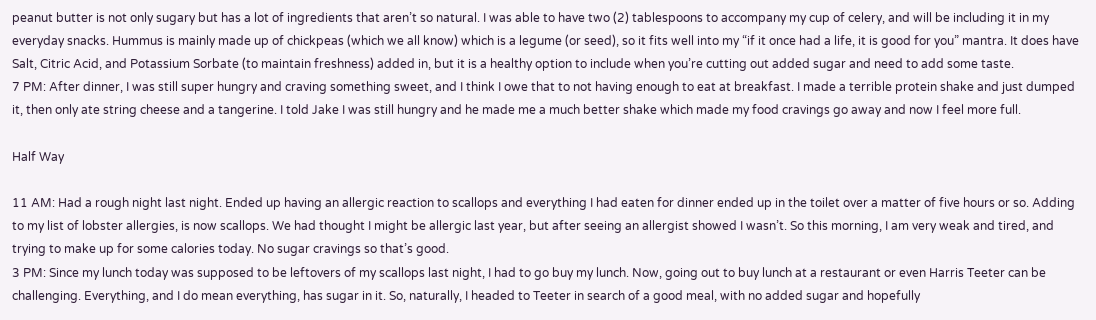peanut butter is not only sugary but has a lot of ingredients that aren’t so natural. I was able to have two (2) tablespoons to accompany my cup of celery, and will be including it in my everyday snacks. Hummus is mainly made up of chickpeas (which we all know) which is a legume (or seed), so it fits well into my “if it once had a life, it is good for you” mantra. It does have Salt, Citric Acid, and Potassium Sorbate (to maintain freshness) added in, but it is a healthy option to include when you’re cutting out added sugar and need to add some taste.
7 PM: After dinner, I was still super hungry and craving something sweet, and I think I owe that to not having enough to eat at breakfast. I made a terrible protein shake and just dumped it, then only ate string cheese and a tangerine. I told Jake I was still hungry and he made me a much better shake which made my food cravings go away and now I feel more full.

Half Way

11 AM: Had a rough night last night. Ended up having an allergic reaction to scallops and everything I had eaten for dinner ended up in the toilet over a matter of five hours or so. Adding to my list of lobster allergies, is now scallops. We had thought I might be allergic last year, but after seeing an allergist showed I wasn’t. So this morning, I am very weak and tired, and trying to make up for some calories today. No sugar cravings so that’s good.
3 PM: Since my lunch today was supposed to be leftovers of my scallops last night, I had to go buy my lunch. Now, going out to buy lunch at a restaurant or even Harris Teeter can be challenging. Everything, and I do mean everything, has sugar in it. So, naturally, I headed to Teeter in search of a good meal, with no added sugar and hopefully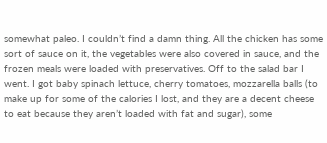somewhat paleo. I couldn’t find a damn thing. All the chicken has some sort of sauce on it, the vegetables were also covered in sauce, and the frozen meals were loaded with preservatives. Off to the salad bar I went. I got baby spinach lettuce, cherry tomatoes, mozzarella balls (to make up for some of the calories I lost, and they are a decent cheese to eat because they aren’t loaded with fat and sugar), some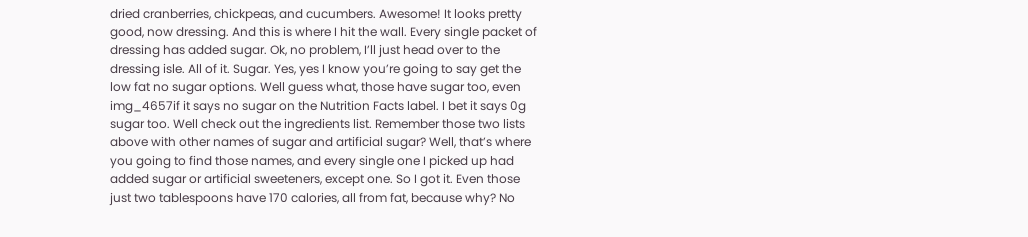dried cranberries, chickpeas, and cucumbers. Awesome! It looks pretty good, now dressing. And this is where I hit the wall. Every single packet of dressing has added sugar. Ok, no problem, I’ll just head over to the dressing isle. All of it. Sugar. Yes, yes I know you’re going to say get the low fat no sugar options. Well guess what, those have sugar too, even img_4657if it says no sugar on the Nutrition Facts label. I bet it says 0g sugar too. Well check out the ingredients list. Remember those two lists above with other names of sugar and artificial sugar? Well, that’s where you going to find those names, and every single one I picked up had added sugar or artificial sweeteners, except one. So I got it. Even those just two tablespoons have 170 calories, all from fat, because why? No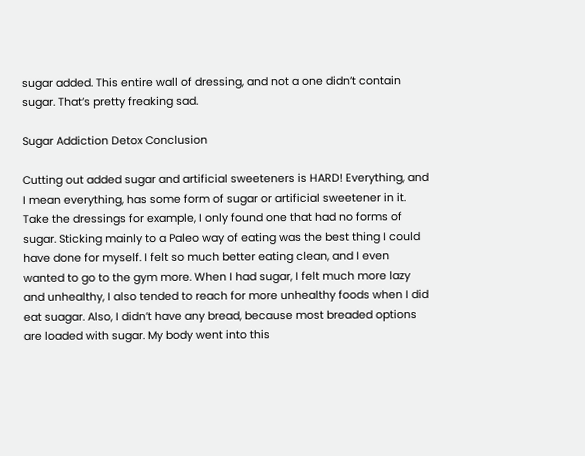sugar added. This entire wall of dressing, and not a one didn’t contain sugar. That’s pretty freaking sad.

Sugar Addiction Detox Conclusion

Cutting out added sugar and artificial sweeteners is HARD! Everything, and I mean everything, has some form of sugar or artificial sweetener in it. Take the dressings for example, I only found one that had no forms of sugar. Sticking mainly to a Paleo way of eating was the best thing I could have done for myself. I felt so much better eating clean, and I even wanted to go to the gym more. When I had sugar, I felt much more lazy and unhealthy, I also tended to reach for more unhealthy foods when I did eat suagar. Also, I didn’t have any bread, because most breaded options are loaded with sugar. My body went into this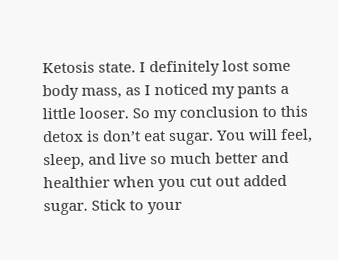Ketosis state. I definitely lost some body mass, as I noticed my pants a little looser. So my conclusion to this detox is don’t eat sugar. You will feel, sleep, and live so much better and healthier when you cut out added sugar. Stick to your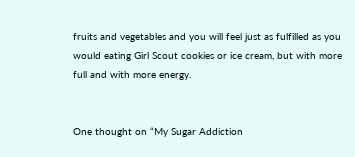fruits and vegetables and you will feel just as fulfilled as you would eating Girl Scout cookies or ice cream, but with more full and with more energy.


One thought on “My Sugar Addiction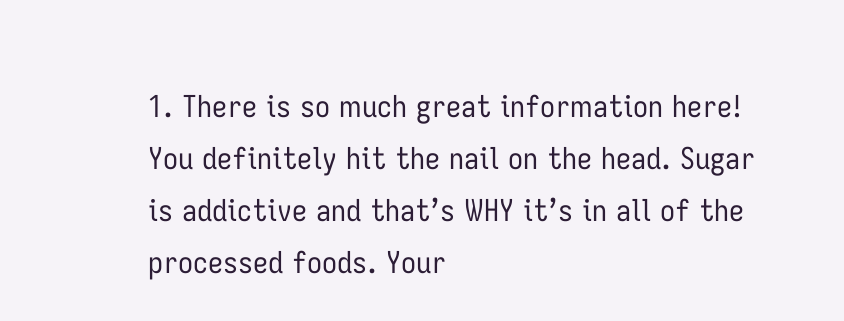1. There is so much great information here! You definitely hit the nail on the head. Sugar is addictive and that’s WHY it’s in all of the processed foods. Your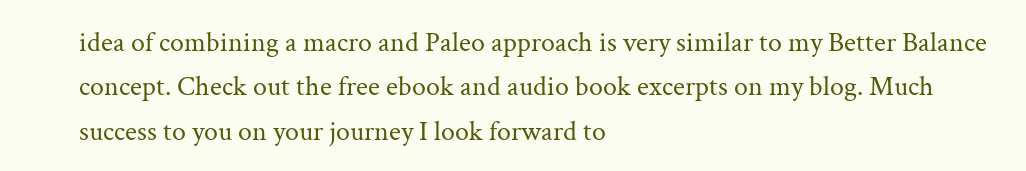idea of combining a macro and Paleo approach is very similar to my Better Balance concept. Check out the free ebook and audio book excerpts on my blog. Much success to you on your journey I look forward to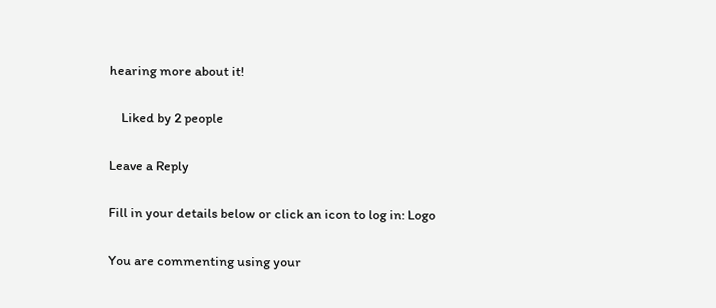hearing more about it!

    Liked by 2 people

Leave a Reply

Fill in your details below or click an icon to log in: Logo

You are commenting using your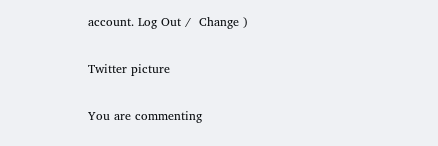account. Log Out /  Change )

Twitter picture

You are commenting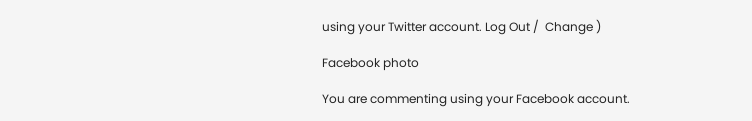using your Twitter account. Log Out /  Change )

Facebook photo

You are commenting using your Facebook account.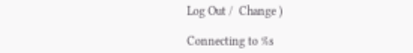Log Out /  Change )

Connecting to %s